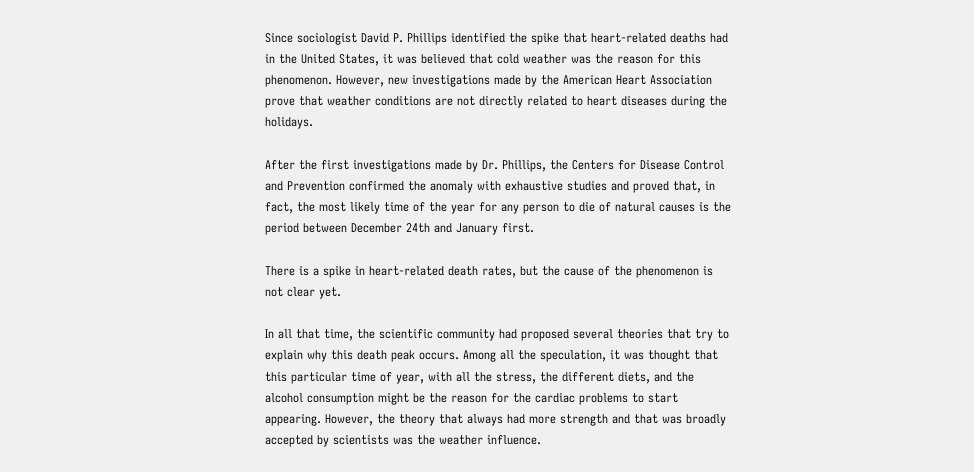Since sociologist David P. Phillips identified the spike that heart-related deaths had in the United States, it was believed that cold weather was the reason for this phenomenon. However, new investigations made by the American Heart Association prove that weather conditions are not directly related to heart diseases during the holidays.

After the first investigations made by Dr. Phillips, the Centers for Disease Control and Prevention confirmed the anomaly with exhaustive studies and proved that, in fact, the most likely time of the year for any person to die of natural causes is the period between December 24th and January first.

There is a spike in heart-related death rates, but the cause of the phenomenon is not clear yet.

In all that time, the scientific community had proposed several theories that try to explain why this death peak occurs. Among all the speculation, it was thought that this particular time of year, with all the stress, the different diets, and the alcohol consumption might be the reason for the cardiac problems to start appearing. However, the theory that always had more strength and that was broadly accepted by scientists was the weather influence.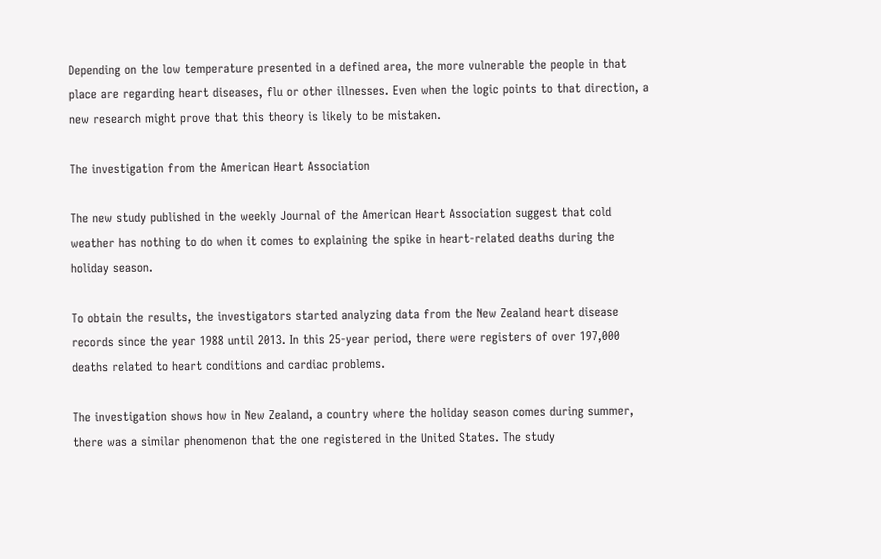Depending on the low temperature presented in a defined area, the more vulnerable the people in that place are regarding heart diseases, flu or other illnesses. Even when the logic points to that direction, a new research might prove that this theory is likely to be mistaken.

The investigation from the American Heart Association

The new study published in the weekly Journal of the American Heart Association suggest that cold weather has nothing to do when it comes to explaining the spike in heart-related deaths during the holiday season.

To obtain the results, the investigators started analyzing data from the New Zealand heart disease records since the year 1988 until 2013. In this 25-year period, there were registers of over 197,000 deaths related to heart conditions and cardiac problems.

The investigation shows how in New Zealand, a country where the holiday season comes during summer, there was a similar phenomenon that the one registered in the United States. The study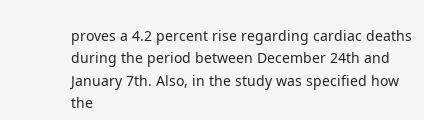proves a 4.2 percent rise regarding cardiac deaths during the period between December 24th and January 7th. Also, in the study was specified how the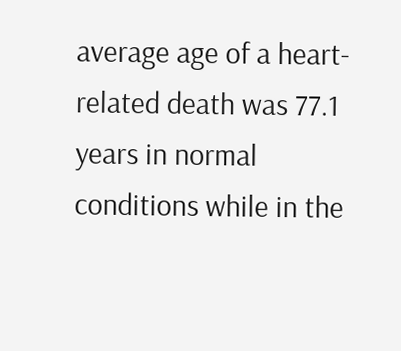average age of a heart-related death was 77.1 years in normal conditions while in the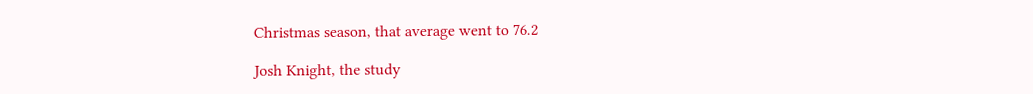Christmas season, that average went to 76.2

Josh Knight, the study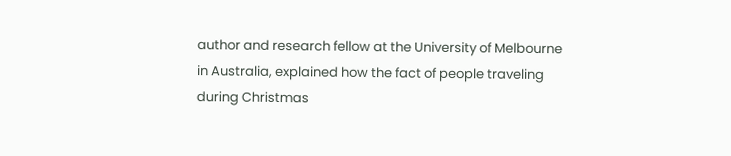author and research fellow at the University of Melbourne in Australia, explained how the fact of people traveling during Christmas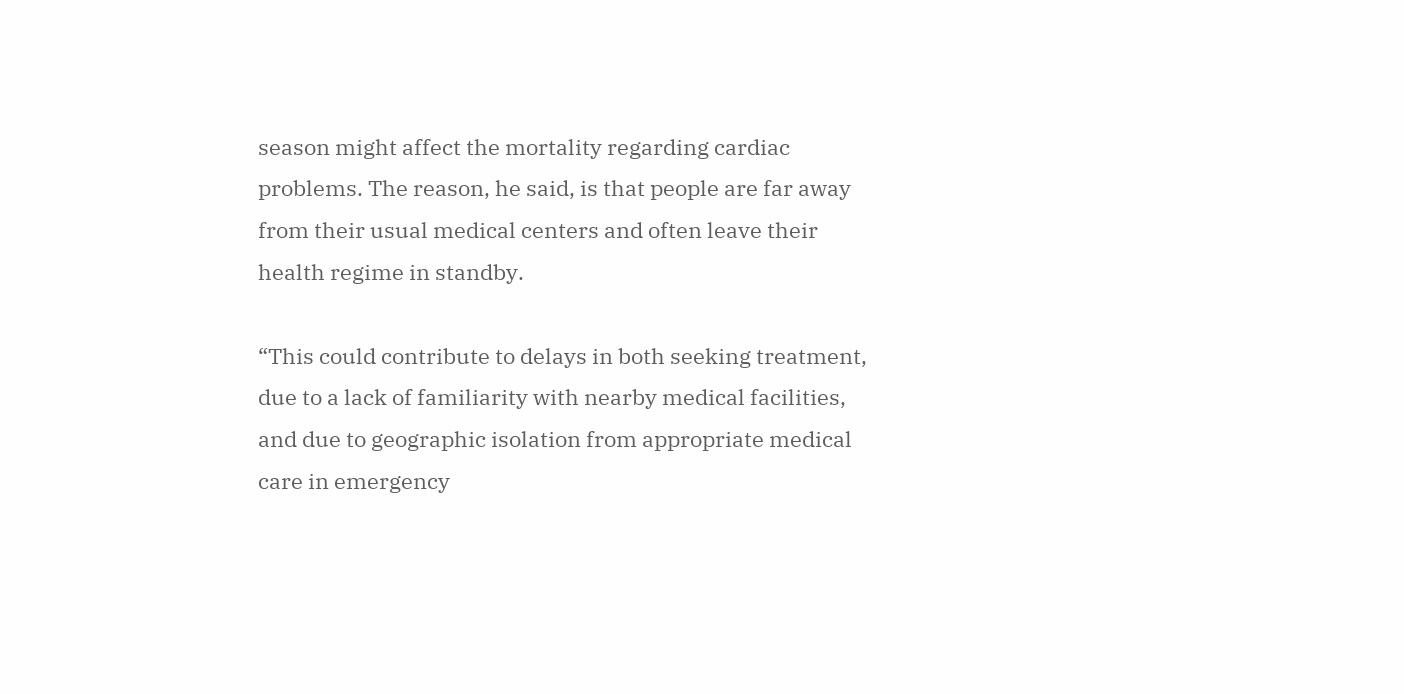season might affect the mortality regarding cardiac problems. The reason, he said, is that people are far away from their usual medical centers and often leave their health regime in standby.

“This could contribute to delays in both seeking treatment, due to a lack of familiarity with nearby medical facilities, and due to geographic isolation from appropriate medical care in emergency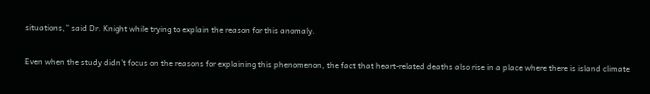situations,” said Dr. Knight while trying to explain the reason for this anomaly.

Even when the study didn’t focus on the reasons for explaining this phenomenon, the fact that heart-related deaths also rise in a place where there is island climate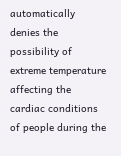automatically denies the possibility of extreme temperature affecting the cardiac conditions of people during the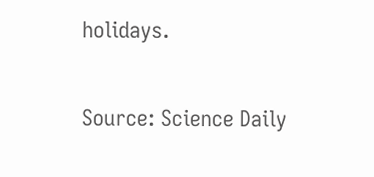holidays.

Source: Science Daily